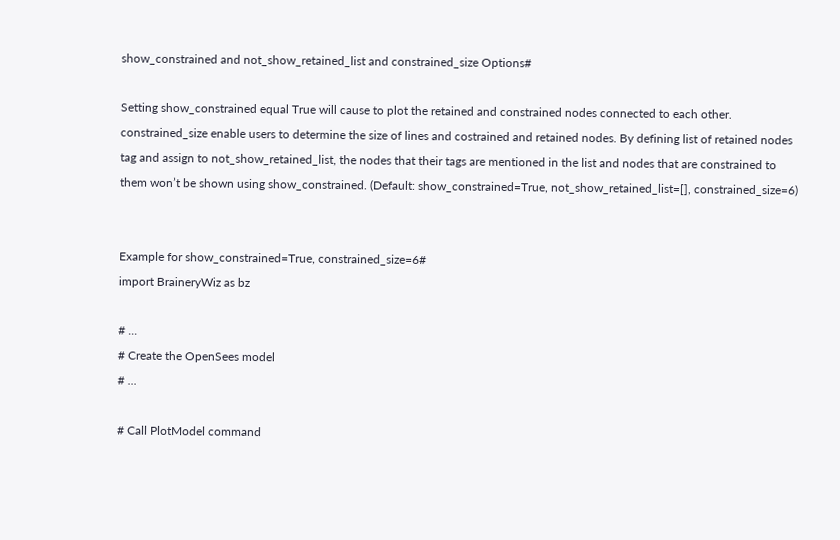show_constrained and not_show_retained_list and constrained_size Options#

Setting show_constrained equal True will cause to plot the retained and constrained nodes connected to each other. constrained_size enable users to determine the size of lines and costrained and retained nodes. By defining list of retained nodes tag and assign to not_show_retained_list, the nodes that their tags are mentioned in the list and nodes that are constrained to them won’t be shown using show_constrained. (Default: show_constrained=True, not_show_retained_list=[], constrained_size=6)


Example for show_constrained=True, constrained_size=6#
import BraineryWiz as bz

# ...
# Create the OpenSees model
# ...

# Call PlotModel command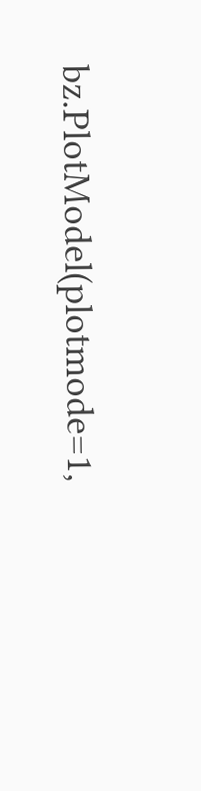bz.PlotModel(plotmode=1,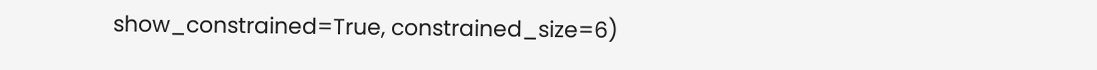show_constrained=True, constrained_size=6)